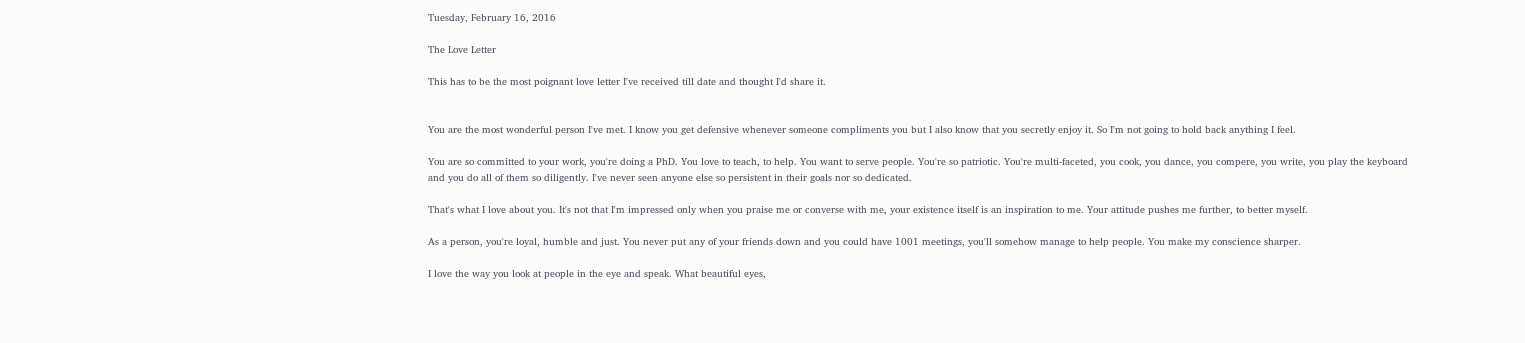Tuesday, February 16, 2016

The Love Letter

This has to be the most poignant love letter I've received till date and thought I'd share it.


You are the most wonderful person I've met. I know you get defensive whenever someone compliments you but I also know that you secretly enjoy it. So I'm not going to hold back anything I feel.

You are so committed to your work, you're doing a PhD. You love to teach, to help. You want to serve people. You're so patriotic. You're multi-faceted, you cook, you dance, you compere, you write, you play the keyboard and you do all of them so diligently. I've never seen anyone else so persistent in their goals nor so dedicated.

That's what I love about you. It's not that I'm impressed only when you praise me or converse with me, your existence itself is an inspiration to me. Your attitude pushes me further, to better myself.

As a person, you're loyal, humble and just. You never put any of your friends down and you could have 1001 meetings, you'll somehow manage to help people. You make my conscience sharper.

I love the way you look at people in the eye and speak. What beautiful eyes,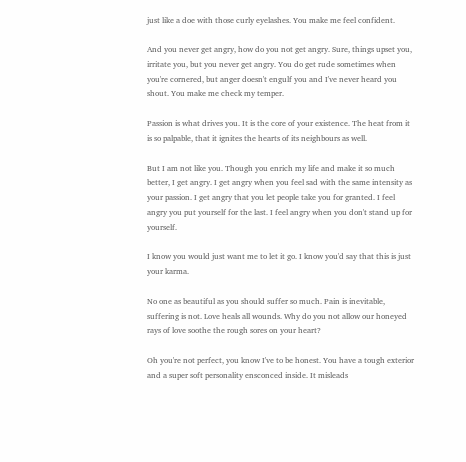just like a doe with those curly eyelashes. You make me feel confident.

And you never get angry, how do you not get angry. Sure, things upset you, irritate you, but you never get angry. You do get rude sometimes when you're cornered, but anger doesn't engulf you and I've never heard you shout. You make me check my temper.

Passion is what drives you. It is the core of your existence. The heat from it is so palpable, that it ignites the hearts of its neighbours as well.

But I am not like you. Though you enrich my life and make it so much better, I get angry. I get angry when you feel sad with the same intensity as your passion. I get angry that you let people take you for granted. I feel angry you put yourself for the last. I feel angry when you don't stand up for yourself.

I know you would just want me to let it go. I know you'd say that this is just your karma.

No one as beautiful as you should suffer so much. Pain is inevitable, suffering is not. Love heals all wounds. Why do you not allow our honeyed rays of love soothe the rough sores on your heart?

Oh you're not perfect, you know I've to be honest. You have a tough exterior and a super soft personality ensconced inside. It misleads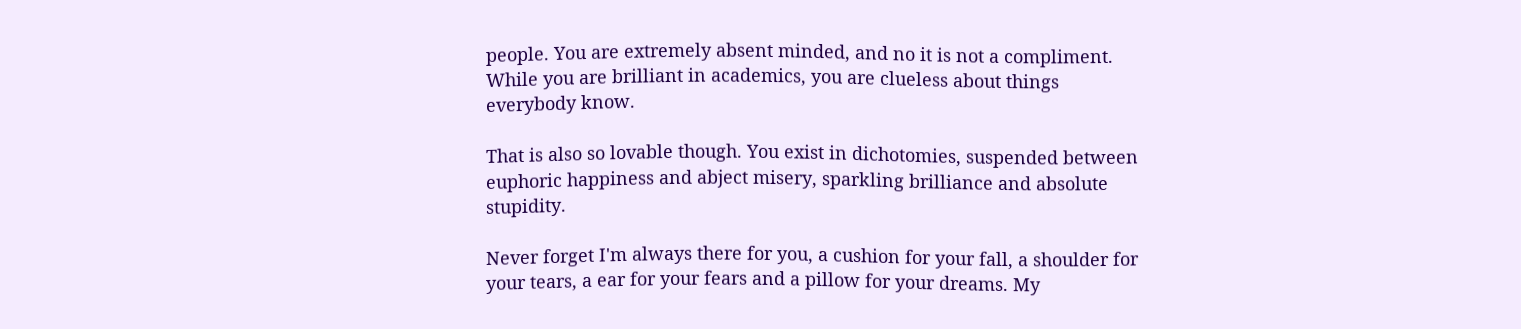people. You are extremely absent minded, and no it is not a compliment. While you are brilliant in academics, you are clueless about things everybody know.

That is also so lovable though. You exist in dichotomies, suspended between euphoric happiness and abject misery, sparkling brilliance and absolute stupidity.

Never forget I'm always there for you, a cushion for your fall, a shoulder for your tears, a ear for your fears and a pillow for your dreams. My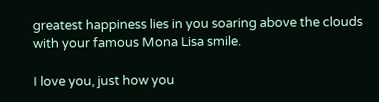greatest happiness lies in you soaring above the clouds with your famous Mona Lisa smile.

I love you, just how you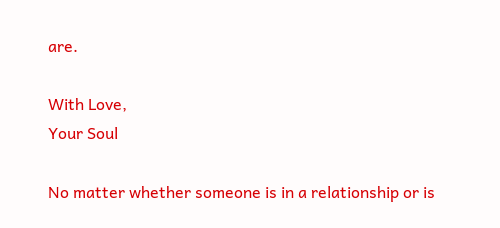are.

With Love,
Your Soul

No matter whether someone is in a relationship or is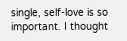single, self-love is so important. I thought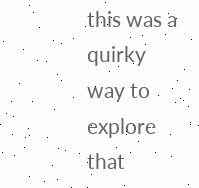this was a quirky way to explore that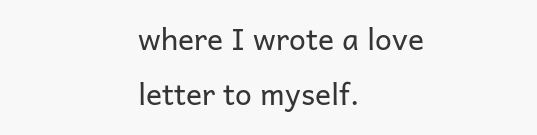where I wrote a love letter to myself.